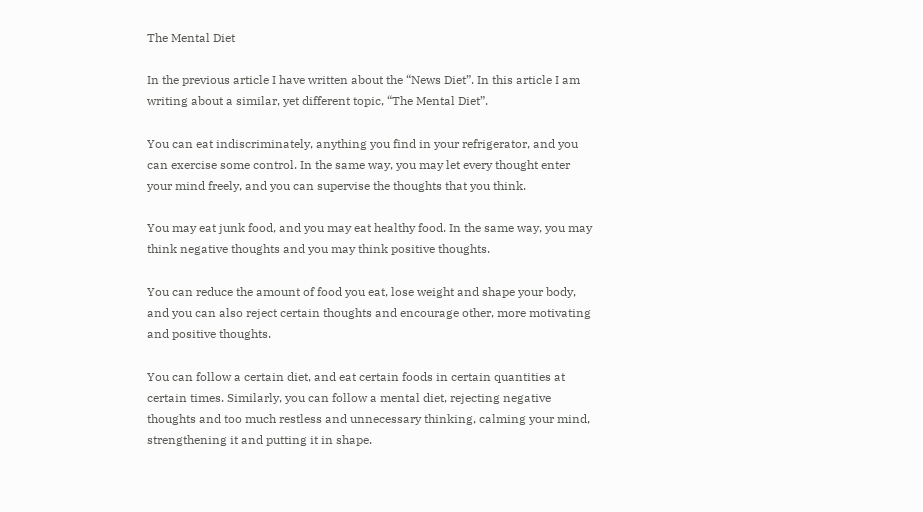The Mental Diet

In the previous article I have written about the “News Diet”. In this article I am writing about a similar, yet different topic, “The Mental Diet”.

You can eat indiscriminately, anything you find in your refrigerator, and you can exercise some control. In the same way, you may let every thought enter your mind freely, and you can supervise the thoughts that you think.

You may eat junk food, and you may eat healthy food. In the same way, you may think negative thoughts and you may think positive thoughts.

You can reduce the amount of food you eat, lose weight and shape your body, and you can also reject certain thoughts and encourage other, more motivating and positive thoughts.

You can follow a certain diet, and eat certain foods in certain quantities at certain times. Similarly, you can follow a mental diet, rejecting negative thoughts and too much restless and unnecessary thinking, calming your mind, strengthening it and putting it in shape.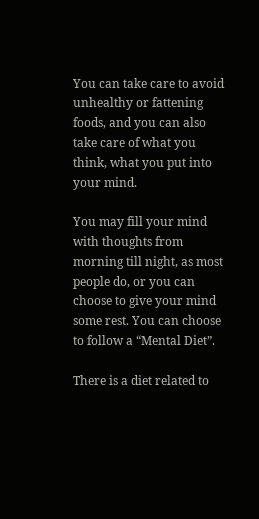You can take care to avoid unhealthy or fattening foods, and you can also take care of what you think, what you put into your mind.

You may fill your mind with thoughts from morning till night, as most people do, or you can choose to give your mind some rest. You can choose to follow a “Mental Diet”.

There is a diet related to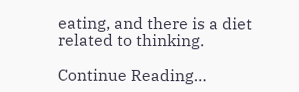eating, and there is a diet related to thinking.

Continue Reading…